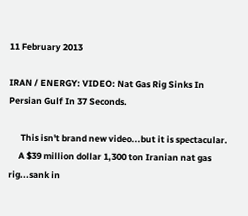11 February 2013

IRAN / ENERGY: VIDEO: Nat Gas Rig Sinks In Persian Gulf In 37 Seconds.

      This isn't brand new video...but it is spectacular.
     A $39 million dollar 1,300 ton Iranian nat gas rig...sank in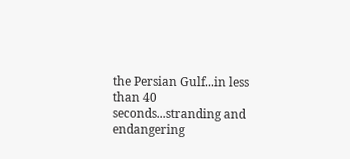the Persian Gulf...in less than 40 seconds...stranding and endangering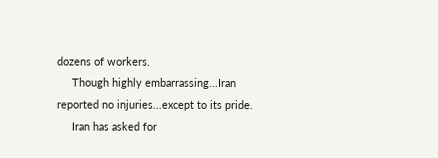dozens of workers.
     Though highly embarrassing...Iran reported no injuries...except to its pride.
     Iran has asked for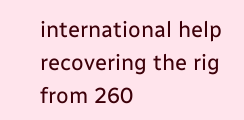international help recovering the rig from 260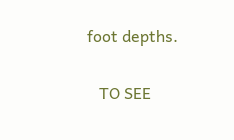foot depths.

   TO SEE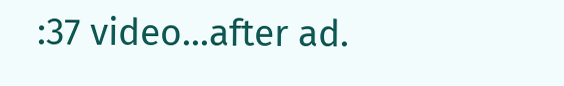:37 video...after ad.